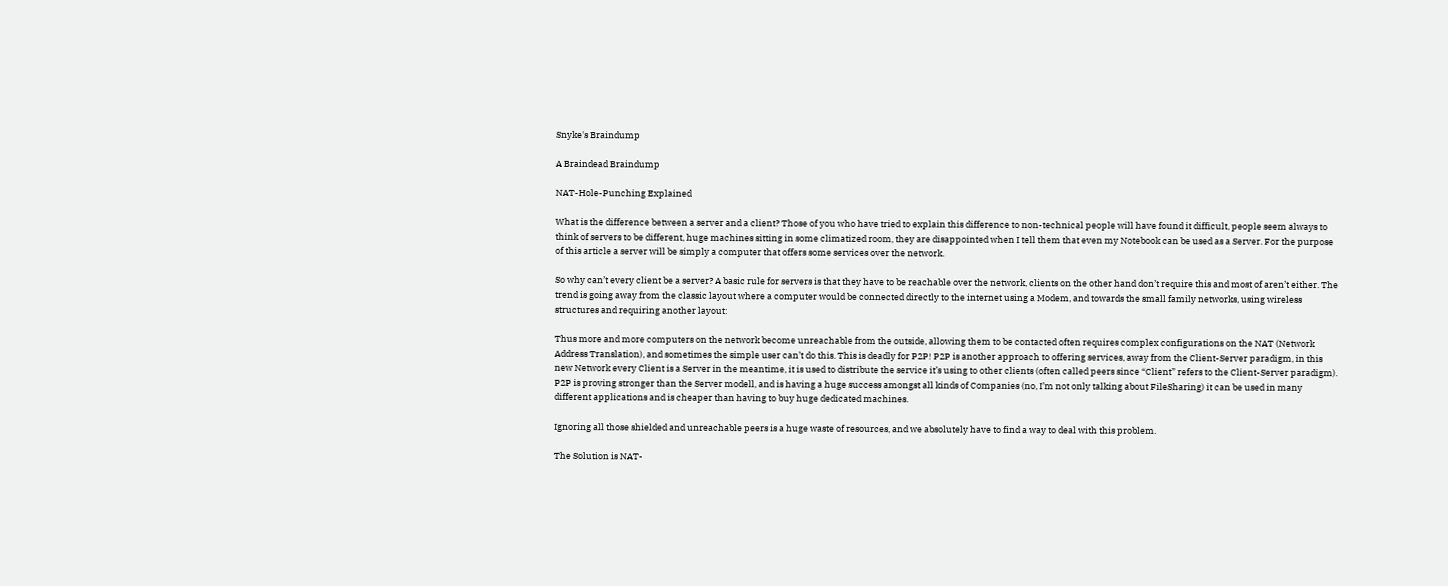Snyke's Braindump

A Braindead Braindump

NAT-Hole-Punching Explained

What is the difference between a server and a client? Those of you who have tried to explain this difference to non-technical people will have found it difficult, people seem always to think of servers to be different, huge machines sitting in some climatized room, they are disappointed when I tell them that even my Notebook can be used as a Server. For the purpose of this article a server will be simply a computer that offers some services over the network.

So why can’t every client be a server? A basic rule for servers is that they have to be reachable over the network, clients on the other hand don’t require this and most of aren’t either. The trend is going away from the classic layout where a computer would be connected directly to the internet using a Modem, and towards the small family networks, using wireless structures and requiring another layout:

Thus more and more computers on the network become unreachable from the outside, allowing them to be contacted often requires complex configurations on the NAT (Network Address Translation), and sometimes the simple user can’t do this. This is deadly for P2P! P2P is another approach to offering services, away from the Client-Server paradigm, in this new Network every Client is a Server in the meantime, it is used to distribute the service it’s using to other clients (often called peers since “Client” refers to the Client-Server paradigm). P2P is proving stronger than the Server modell, and is having a huge success amongst all kinds of Companies (no, I’m not only talking about FileSharing) it can be used in many different applications and is cheaper than having to buy huge dedicated machines.

Ignoring all those shielded and unreachable peers is a huge waste of resources, and we absolutely have to find a way to deal with this problem.

The Solution is NAT-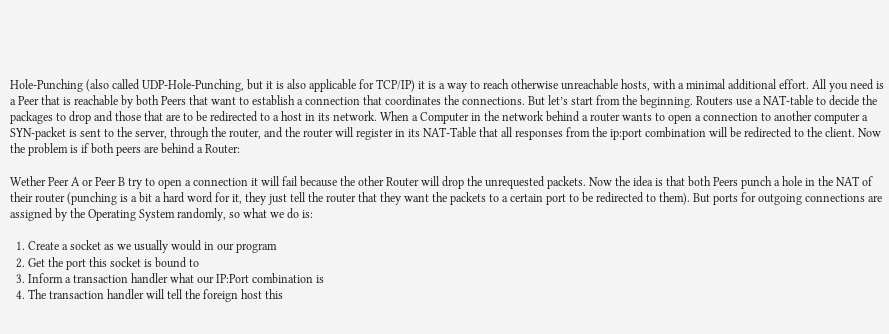Hole-Punching (also called UDP-Hole-Punching, but it is also applicable for TCP/IP) it is a way to reach otherwise unreachable hosts, with a minimal additional effort. All you need is a Peer that is reachable by both Peers that want to establish a connection that coordinates the connections. But let’s start from the beginning. Routers use a NAT-table to decide the packages to drop and those that are to be redirected to a host in its network. When a Computer in the network behind a router wants to open a connection to another computer a SYN-packet is sent to the server, through the router, and the router will register in its NAT-Table that all responses from the ip:port combination will be redirected to the client. Now the problem is if both peers are behind a Router:

Wether Peer A or Peer B try to open a connection it will fail because the other Router will drop the unrequested packets. Now the idea is that both Peers punch a hole in the NAT of their router (punching is a bit a hard word for it, they just tell the router that they want the packets to a certain port to be redirected to them). But ports for outgoing connections are assigned by the Operating System randomly, so what we do is:

  1. Create a socket as we usually would in our program
  2. Get the port this socket is bound to
  3. Inform a transaction handler what our IP:Port combination is
  4. The transaction handler will tell the foreign host this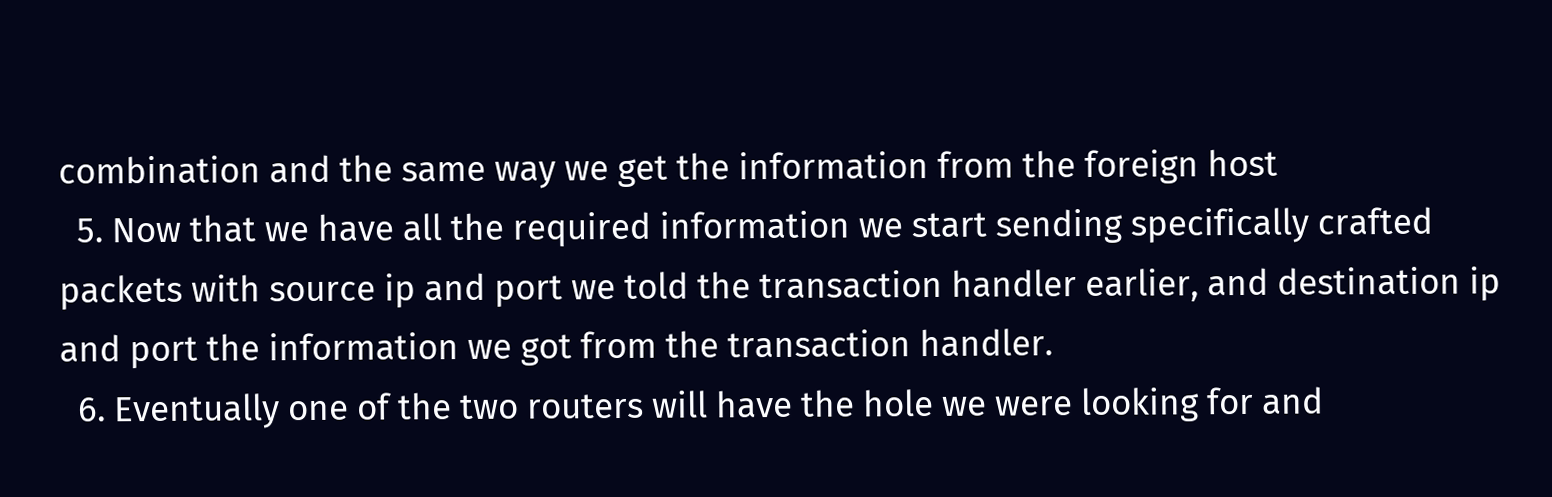combination and the same way we get the information from the foreign host
  5. Now that we have all the required information we start sending specifically crafted packets with source ip and port we told the transaction handler earlier, and destination ip and port the information we got from the transaction handler.
  6. Eventually one of the two routers will have the hole we were looking for and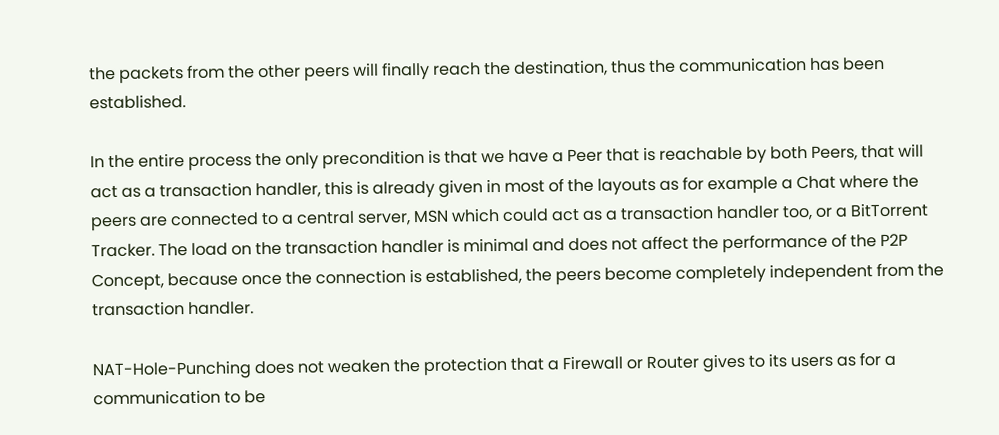the packets from the other peers will finally reach the destination, thus the communication has been established.

In the entire process the only precondition is that we have a Peer that is reachable by both Peers, that will act as a transaction handler, this is already given in most of the layouts as for example a Chat where the peers are connected to a central server, MSN which could act as a transaction handler too, or a BitTorrent Tracker. The load on the transaction handler is minimal and does not affect the performance of the P2P Concept, because once the connection is established, the peers become completely independent from the transaction handler.

NAT-Hole-Punching does not weaken the protection that a Firewall or Router gives to its users as for a communication to be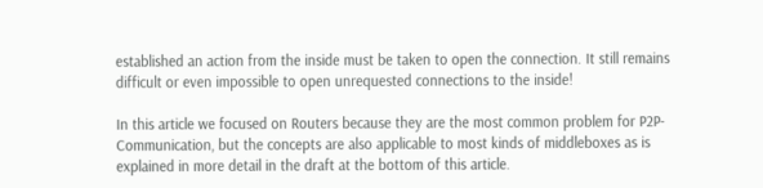established an action from the inside must be taken to open the connection. It still remains difficult or even impossible to open unrequested connections to the inside!

In this article we focused on Routers because they are the most common problem for P2P-Communication, but the concepts are also applicable to most kinds of middleboxes as is explained in more detail in the draft at the bottom of this article.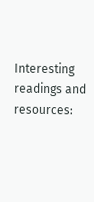Interesting readings and resources: